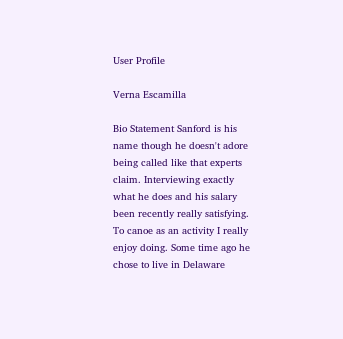User Profile

Verna Escamilla

Bio Statement Sanford is his name though he doesn't adore being called like that experts claim. Interviewing exactly what he does and his salary been recently really satisfying. To canoe as an activity I really enjoy doing. Some time ago he chose to live in Delaware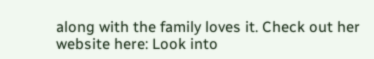along with the family loves it. Check out her website here: Look into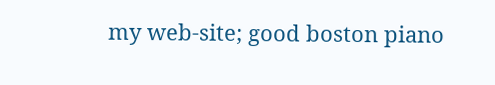my web-site; good boston piano